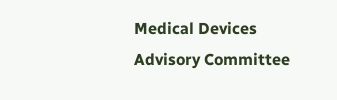Medical Devices Advisory Committee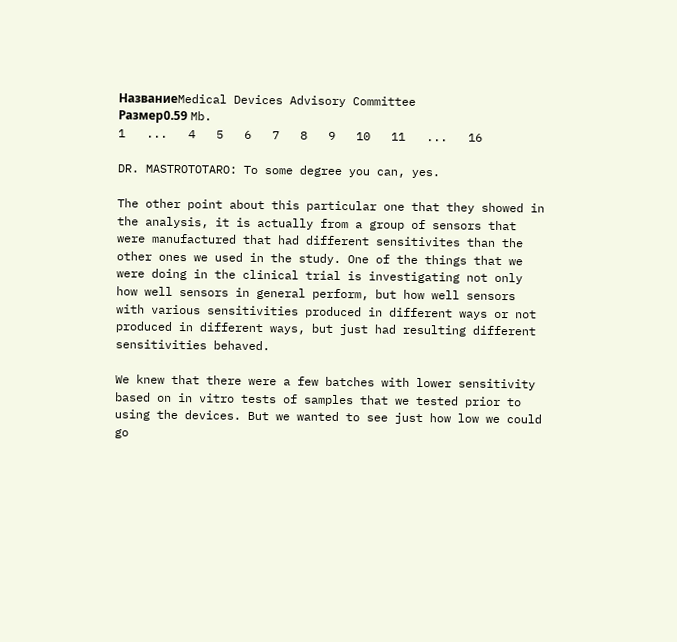НазваниеMedical Devices Advisory Committee
Размер0.59 Mb.
1   ...   4   5   6   7   8   9   10   11   ...   16

DR. MASTROTOTARO: To some degree you can, yes.

The other point about this particular one that they showed in the analysis, it is actually from a group of sensors that were manufactured that had different sensitivites than the other ones we used in the study. One of the things that we were doing in the clinical trial is investigating not only how well sensors in general perform, but how well sensors with various sensitivities produced in different ways or not produced in different ways, but just had resulting different sensitivities behaved.

We knew that there were a few batches with lower sensitivity based on in vitro tests of samples that we tested prior to using the devices. But we wanted to see just how low we could go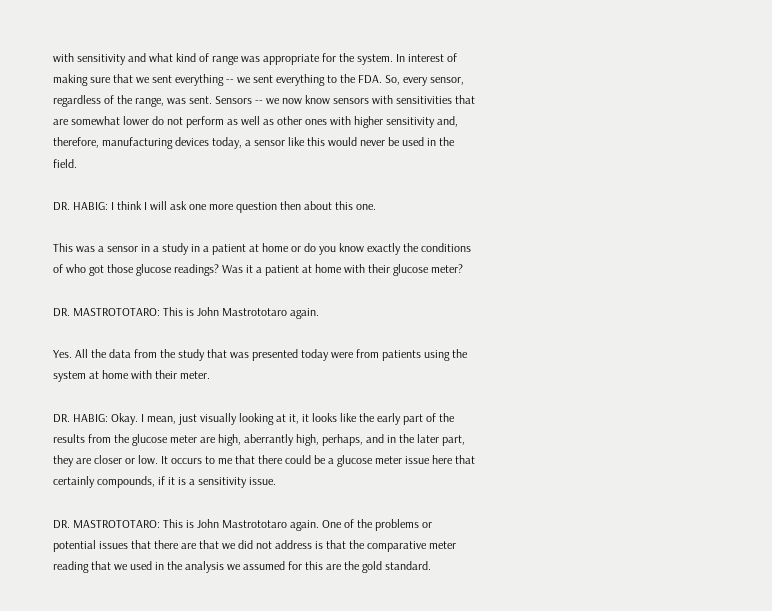with sensitivity and what kind of range was appropriate for the system. In interest of making sure that we sent everything -- we sent everything to the FDA. So, every sensor, regardless of the range, was sent. Sensors -- we now know sensors with sensitivities that are somewhat lower do not perform as well as other ones with higher sensitivity and, therefore, manufacturing devices today, a sensor like this would never be used in the field.

DR. HABIG: I think I will ask one more question then about this one.

This was a sensor in a study in a patient at home or do you know exactly the conditions of who got those glucose readings? Was it a patient at home with their glucose meter?

DR. MASTROTOTARO: This is John Mastrototaro again.

Yes. All the data from the study that was presented today were from patients using the system at home with their meter.

DR. HABIG: Okay. I mean, just visually looking at it, it looks like the early part of the results from the glucose meter are high, aberrantly high, perhaps, and in the later part, they are closer or low. It occurs to me that there could be a glucose meter issue here that certainly compounds, if it is a sensitivity issue.

DR. MASTROTOTARO: This is John Mastrototaro again. One of the problems or potential issues that there are that we did not address is that the comparative meter reading that we used in the analysis we assumed for this are the gold standard.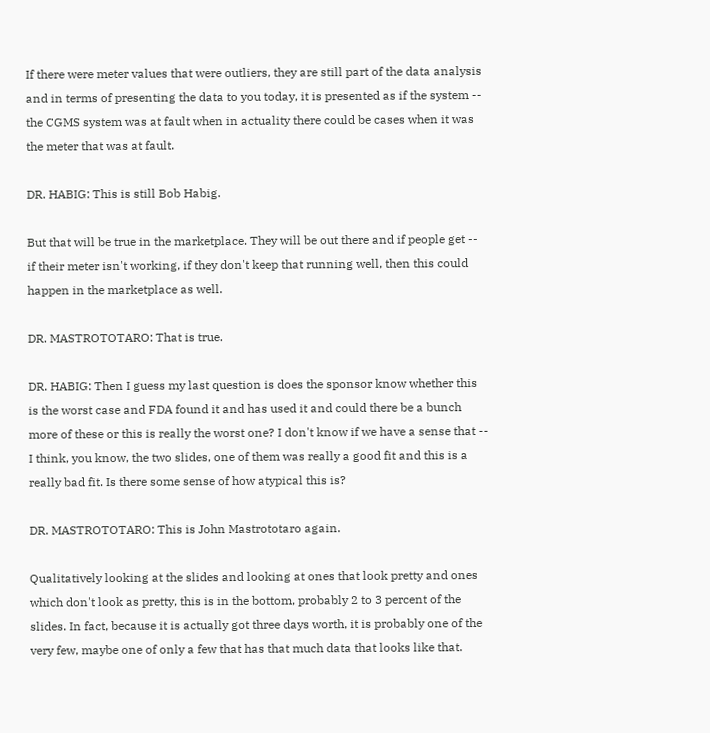If there were meter values that were outliers, they are still part of the data analysis and in terms of presenting the data to you today, it is presented as if the system -- the CGMS system was at fault when in actuality there could be cases when it was the meter that was at fault.

DR. HABIG: This is still Bob Habig.

But that will be true in the marketplace. They will be out there and if people get -- if their meter isn't working, if they don't keep that running well, then this could happen in the marketplace as well.

DR. MASTROTOTARO: That is true.

DR. HABIG: Then I guess my last question is does the sponsor know whether this is the worst case and FDA found it and has used it and could there be a bunch more of these or this is really the worst one? I don't know if we have a sense that -- I think, you know, the two slides, one of them was really a good fit and this is a really bad fit. Is there some sense of how atypical this is?

DR. MASTROTOTARO: This is John Mastrototaro again.

Qualitatively looking at the slides and looking at ones that look pretty and ones which don't look as pretty, this is in the bottom, probably 2 to 3 percent of the slides. In fact, because it is actually got three days worth, it is probably one of the very few, maybe one of only a few that has that much data that looks like that.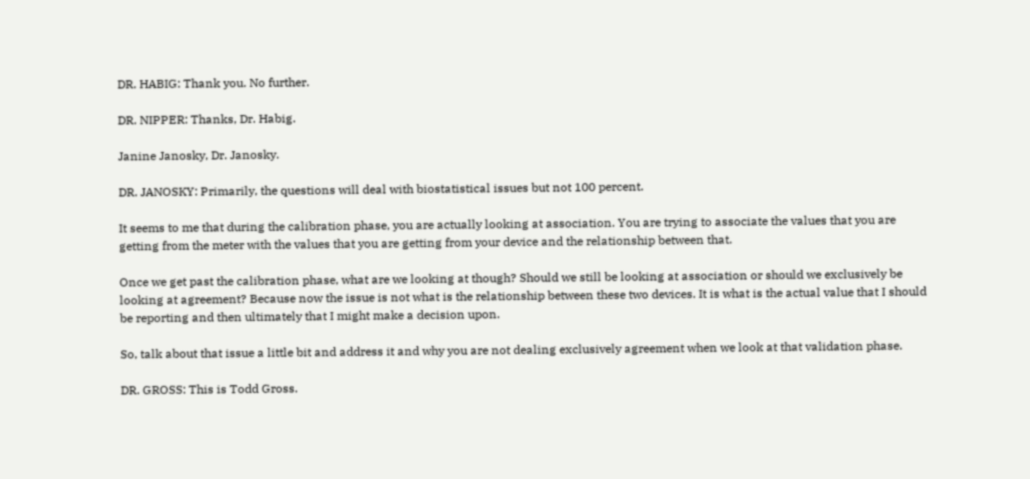DR. HABIG: Thank you. No further.

DR. NIPPER: Thanks, Dr. Habig.

Janine Janosky, Dr. Janosky.

DR. JANOSKY: Primarily, the questions will deal with biostatistical issues but not 100 percent.

It seems to me that during the calibration phase, you are actually looking at association. You are trying to associate the values that you are getting from the meter with the values that you are getting from your device and the relationship between that.

Once we get past the calibration phase, what are we looking at though? Should we still be looking at association or should we exclusively be looking at agreement? Because now the issue is not what is the relationship between these two devices. It is what is the actual value that I should be reporting and then ultimately that I might make a decision upon.

So, talk about that issue a little bit and address it and why you are not dealing exclusively agreement when we look at that validation phase.

DR. GROSS: This is Todd Gross.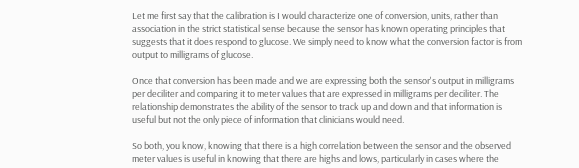Let me first say that the calibration is I would characterize one of conversion, units, rather than association in the strict statistical sense because the sensor has known operating principles that suggests that it does respond to glucose. We simply need to know what the conversion factor is from output to milligrams of glucose.

Once that conversion has been made and we are expressing both the sensor's output in milligrams per deciliter and comparing it to meter values that are expressed in milligrams per deciliter. The relationship demonstrates the ability of the sensor to track up and down and that information is useful but not the only piece of information that clinicians would need.

So both, you know, knowing that there is a high correlation between the sensor and the observed meter values is useful in knowing that there are highs and lows, particularly in cases where the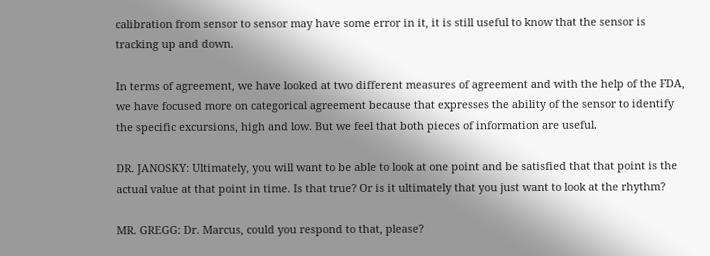calibration from sensor to sensor may have some error in it, it is still useful to know that the sensor is tracking up and down.

In terms of agreement, we have looked at two different measures of agreement and with the help of the FDA, we have focused more on categorical agreement because that expresses the ability of the sensor to identify the specific excursions, high and low. But we feel that both pieces of information are useful.

DR. JANOSKY: Ultimately, you will want to be able to look at one point and be satisfied that that point is the actual value at that point in time. Is that true? Or is it ultimately that you just want to look at the rhythm?

MR. GREGG: Dr. Marcus, could you respond to that, please?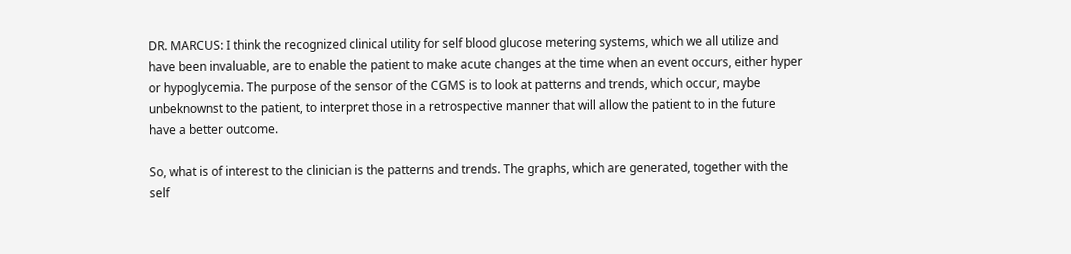DR. MARCUS: I think the recognized clinical utility for self blood glucose metering systems, which we all utilize and have been invaluable, are to enable the patient to make acute changes at the time when an event occurs, either hyper or hypoglycemia. The purpose of the sensor of the CGMS is to look at patterns and trends, which occur, maybe unbeknownst to the patient, to interpret those in a retrospective manner that will allow the patient to in the future have a better outcome.

So, what is of interest to the clinician is the patterns and trends. The graphs, which are generated, together with the self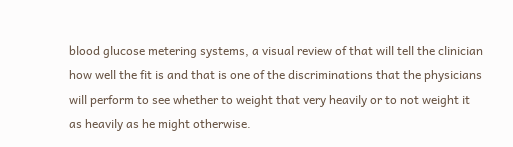blood glucose metering systems, a visual review of that will tell the clinician how well the fit is and that is one of the discriminations that the physicians will perform to see whether to weight that very heavily or to not weight it as heavily as he might otherwise.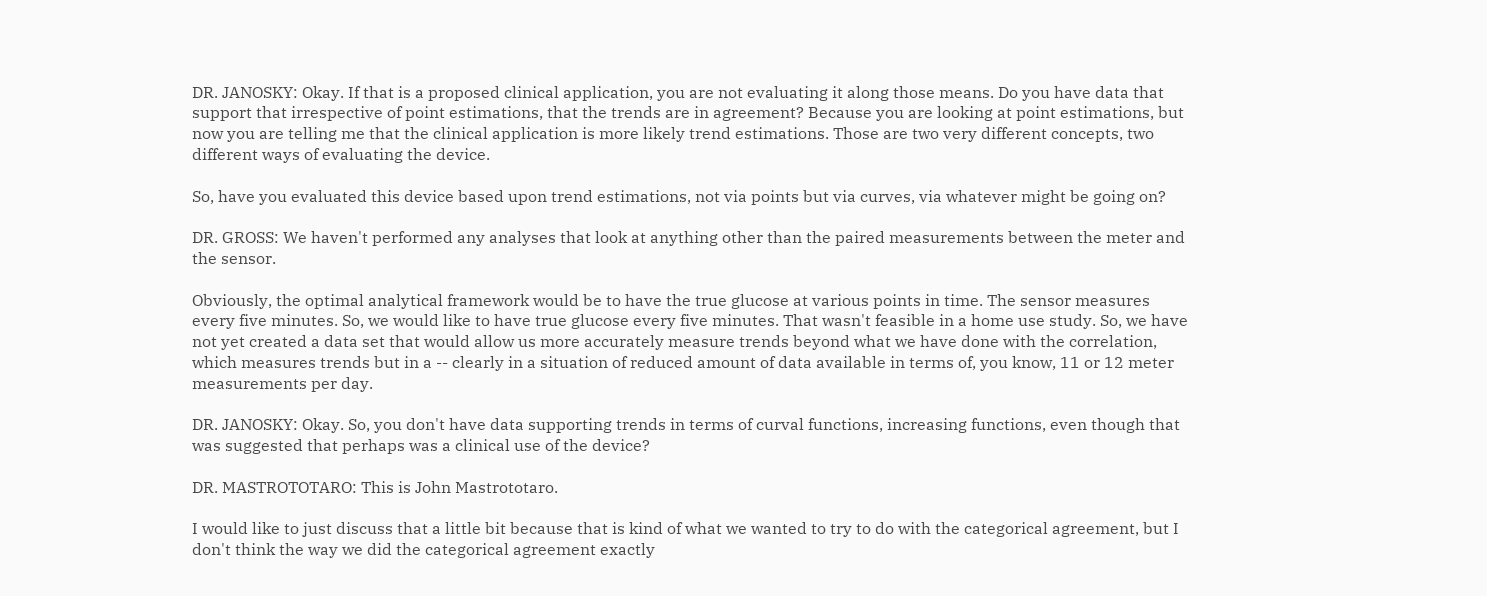DR. JANOSKY: Okay. If that is a proposed clinical application, you are not evaluating it along those means. Do you have data that support that irrespective of point estimations, that the trends are in agreement? Because you are looking at point estimations, but now you are telling me that the clinical application is more likely trend estimations. Those are two very different concepts, two different ways of evaluating the device.

So, have you evaluated this device based upon trend estimations, not via points but via curves, via whatever might be going on?

DR. GROSS: We haven't performed any analyses that look at anything other than the paired measurements between the meter and the sensor.

Obviously, the optimal analytical framework would be to have the true glucose at various points in time. The sensor measures every five minutes. So, we would like to have true glucose every five minutes. That wasn't feasible in a home use study. So, we have not yet created a data set that would allow us more accurately measure trends beyond what we have done with the correlation, which measures trends but in a -- clearly in a situation of reduced amount of data available in terms of, you know, 11 or 12 meter measurements per day.

DR. JANOSKY: Okay. So, you don't have data supporting trends in terms of curval functions, increasing functions, even though that was suggested that perhaps was a clinical use of the device?

DR. MASTROTOTARO: This is John Mastrototaro.

I would like to just discuss that a little bit because that is kind of what we wanted to try to do with the categorical agreement, but I don't think the way we did the categorical agreement exactly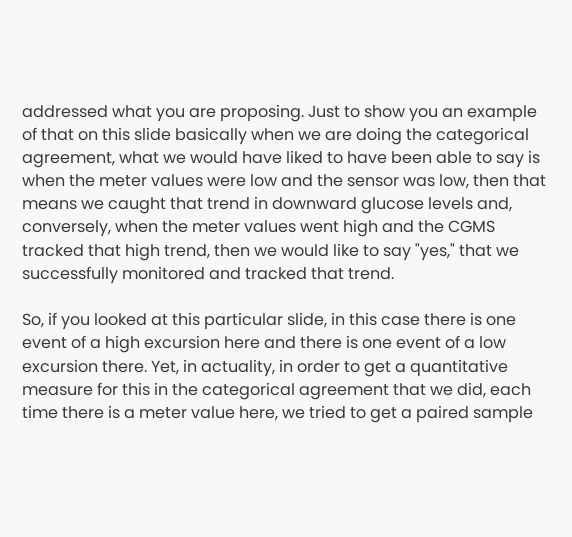addressed what you are proposing. Just to show you an example of that on this slide basically when we are doing the categorical agreement, what we would have liked to have been able to say is when the meter values were low and the sensor was low, then that means we caught that trend in downward glucose levels and, conversely, when the meter values went high and the CGMS tracked that high trend, then we would like to say "yes," that we successfully monitored and tracked that trend.

So, if you looked at this particular slide, in this case there is one event of a high excursion here and there is one event of a low excursion there. Yet, in actuality, in order to get a quantitative measure for this in the categorical agreement that we did, each time there is a meter value here, we tried to get a paired sample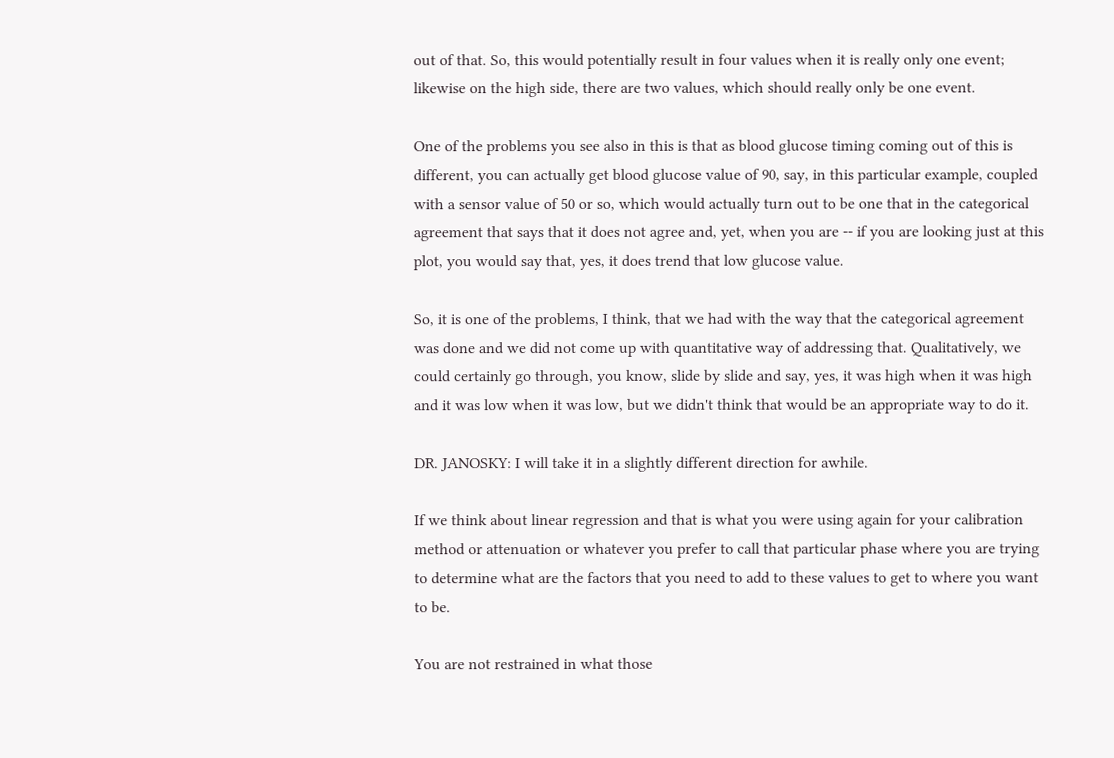out of that. So, this would potentially result in four values when it is really only one event; likewise on the high side, there are two values, which should really only be one event.

One of the problems you see also in this is that as blood glucose timing coming out of this is different, you can actually get blood glucose value of 90, say, in this particular example, coupled with a sensor value of 50 or so, which would actually turn out to be one that in the categorical agreement that says that it does not agree and, yet, when you are -- if you are looking just at this plot, you would say that, yes, it does trend that low glucose value.

So, it is one of the problems, I think, that we had with the way that the categorical agreement was done and we did not come up with quantitative way of addressing that. Qualitatively, we could certainly go through, you know, slide by slide and say, yes, it was high when it was high and it was low when it was low, but we didn't think that would be an appropriate way to do it.

DR. JANOSKY: I will take it in a slightly different direction for awhile.

If we think about linear regression and that is what you were using again for your calibration method or attenuation or whatever you prefer to call that particular phase where you are trying to determine what are the factors that you need to add to these values to get to where you want to be.

You are not restrained in what those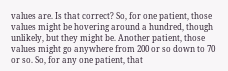values are. Is that correct? So, for one patient, those values might be hovering around a hundred, though unlikely, but they might be. Another patient, those values might go anywhere from 200 or so down to 70 or so. So, for any one patient, that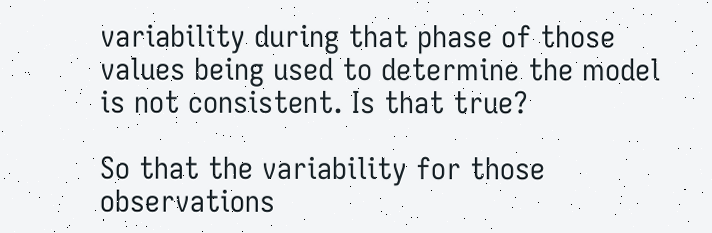variability during that phase of those values being used to determine the model is not consistent. Is that true?

So that the variability for those observations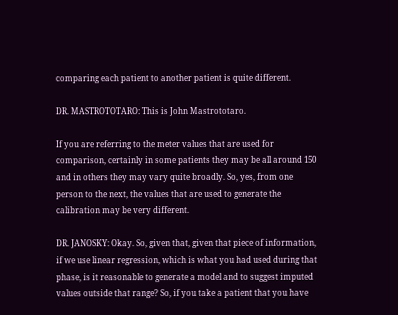comparing each patient to another patient is quite different.

DR. MASTROTOTARO: This is John Mastrototaro.

If you are referring to the meter values that are used for comparison, certainly in some patients they may be all around 150 and in others they may vary quite broadly. So, yes, from one person to the next, the values that are used to generate the calibration may be very different.

DR. JANOSKY: Okay. So, given that, given that piece of information, if we use linear regression, which is what you had used during that phase, is it reasonable to generate a model and to suggest imputed values outside that range? So, if you take a patient that you have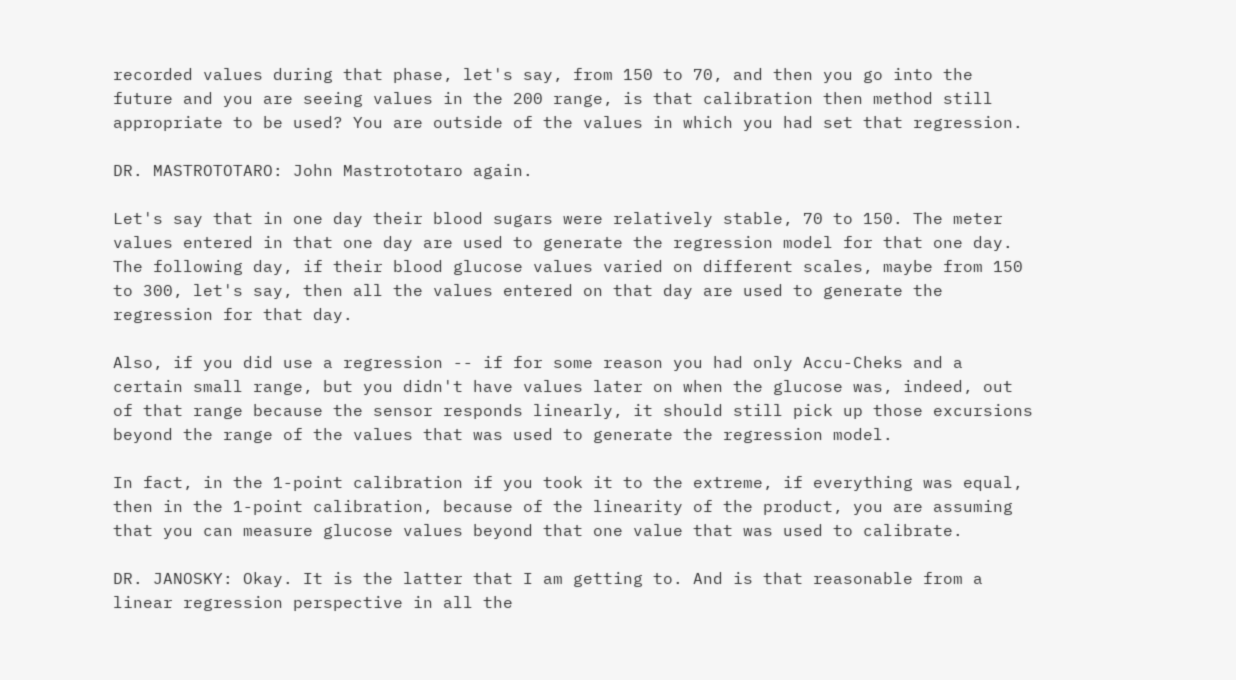recorded values during that phase, let's say, from 150 to 70, and then you go into the future and you are seeing values in the 200 range, is that calibration then method still appropriate to be used? You are outside of the values in which you had set that regression.

DR. MASTROTOTARO: John Mastrototaro again.

Let's say that in one day their blood sugars were relatively stable, 70 to 150. The meter values entered in that one day are used to generate the regression model for that one day. The following day, if their blood glucose values varied on different scales, maybe from 150 to 300, let's say, then all the values entered on that day are used to generate the regression for that day.

Also, if you did use a regression -- if for some reason you had only Accu-Cheks and a certain small range, but you didn't have values later on when the glucose was, indeed, out of that range because the sensor responds linearly, it should still pick up those excursions beyond the range of the values that was used to generate the regression model.

In fact, in the 1-point calibration if you took it to the extreme, if everything was equal, then in the 1-point calibration, because of the linearity of the product, you are assuming that you can measure glucose values beyond that one value that was used to calibrate.

DR. JANOSKY: Okay. It is the latter that I am getting to. And is that reasonable from a linear regression perspective in all the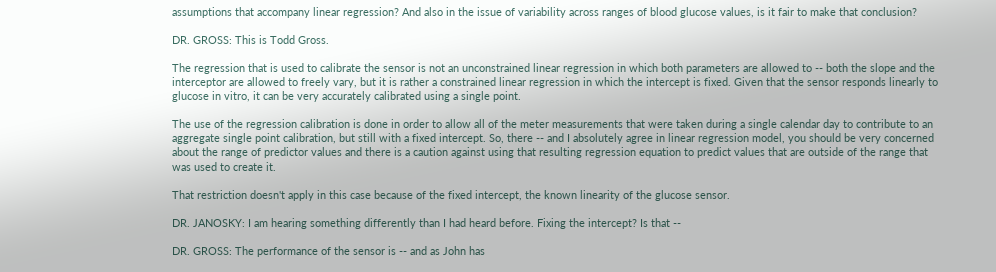assumptions that accompany linear regression? And also in the issue of variability across ranges of blood glucose values, is it fair to make that conclusion?

DR. GROSS: This is Todd Gross.

The regression that is used to calibrate the sensor is not an unconstrained linear regression in which both parameters are allowed to -- both the slope and the interceptor are allowed to freely vary, but it is rather a constrained linear regression in which the intercept is fixed. Given that the sensor responds linearly to glucose in vitro, it can be very accurately calibrated using a single point.

The use of the regression calibration is done in order to allow all of the meter measurements that were taken during a single calendar day to contribute to an aggregate single point calibration, but still with a fixed intercept. So, there -- and I absolutely agree in linear regression model, you should be very concerned about the range of predictor values and there is a caution against using that resulting regression equation to predict values that are outside of the range that was used to create it.

That restriction doesn't apply in this case because of the fixed intercept, the known linearity of the glucose sensor.

DR. JANOSKY: I am hearing something differently than I had heard before. Fixing the intercept? Is that --

DR. GROSS: The performance of the sensor is -- and as John has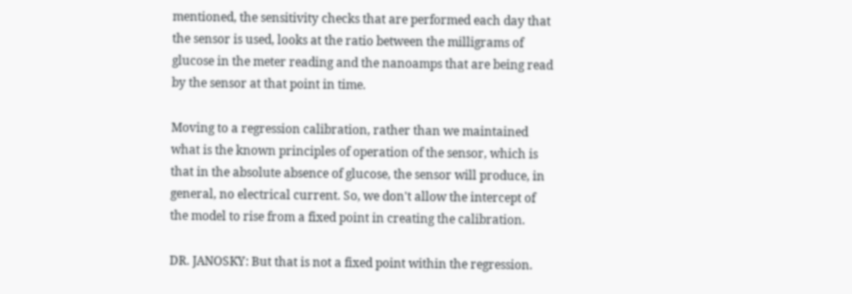mentioned, the sensitivity checks that are performed each day that the sensor is used, looks at the ratio between the milligrams of glucose in the meter reading and the nanoamps that are being read by the sensor at that point in time.

Moving to a regression calibration, rather than we maintained what is the known principles of operation of the sensor, which is that in the absolute absence of glucose, the sensor will produce, in general, no electrical current. So, we don't allow the intercept of the model to rise from a fixed point in creating the calibration.

DR. JANOSKY: But that is not a fixed point within the regression.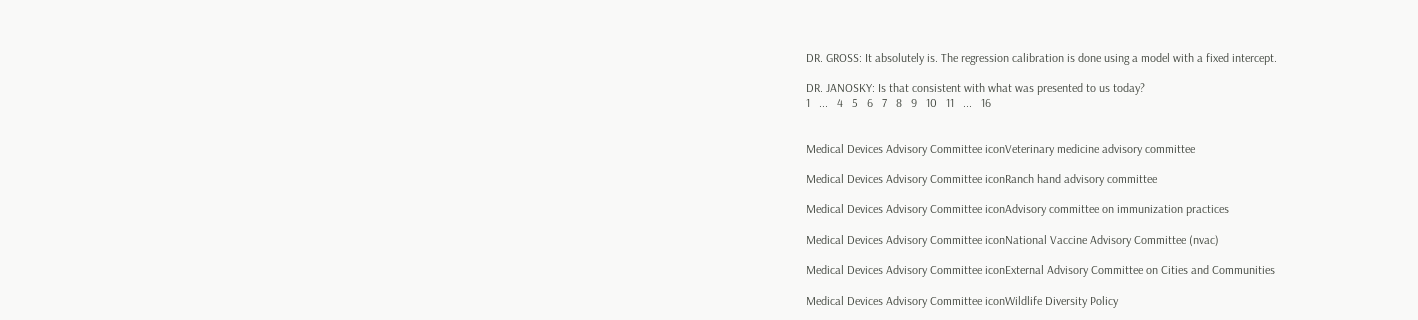DR. GROSS: It absolutely is. The regression calibration is done using a model with a fixed intercept.

DR. JANOSKY: Is that consistent with what was presented to us today?
1   ...   4   5   6   7   8   9   10   11   ...   16


Medical Devices Advisory Committee iconVeterinary medicine advisory committee

Medical Devices Advisory Committee iconRanch hand advisory committee

Medical Devices Advisory Committee iconAdvisory committee on immunization practices

Medical Devices Advisory Committee iconNational Vaccine Advisory Committee (nvac)

Medical Devices Advisory Committee iconExternal Advisory Committee on Cities and Communities

Medical Devices Advisory Committee iconWildlife Diversity Policy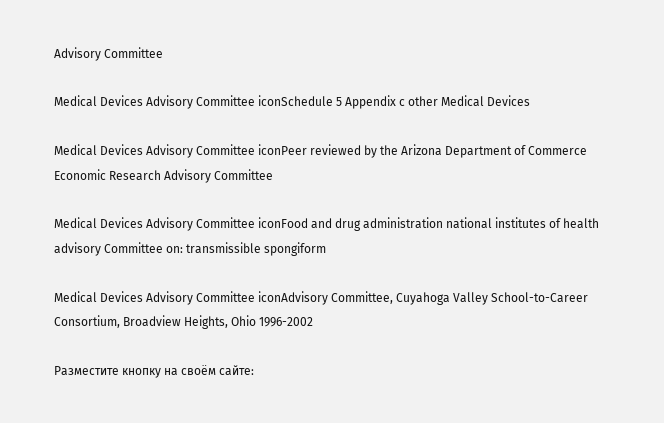Advisory Committee

Medical Devices Advisory Committee iconSchedule 5 Appendix c other Medical Devices

Medical Devices Advisory Committee iconPeer reviewed by the Arizona Department of Commerce Economic Research Advisory Committee

Medical Devices Advisory Committee iconFood and drug administration national institutes of health advisory Committee on: transmissible spongiform

Medical Devices Advisory Committee iconAdvisory Committee, Cuyahoga Valley School-to-Career Consortium, Broadview Heights, Ohio 1996-2002

Разместите кнопку на своём сайте: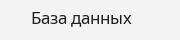База данных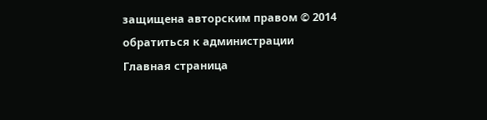защищена авторским правом © 2014
обратиться к администрации
Главная страница